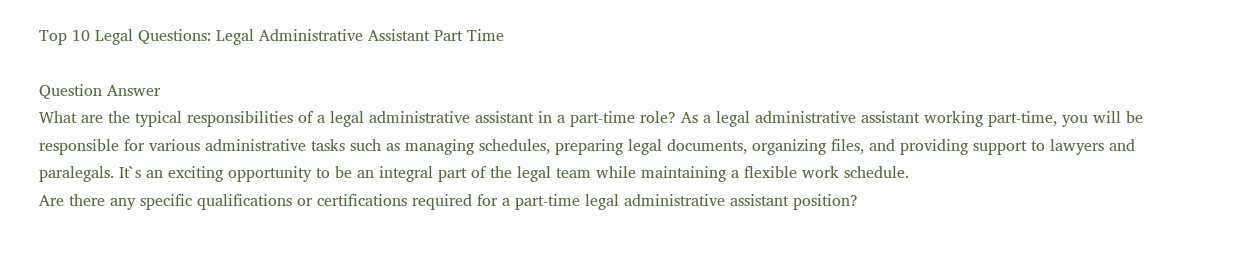Top 10 Legal Questions: Legal Administrative Assistant Part Time

Question Answer
What are the typical responsibilities of a legal administrative assistant in a part-time role? As a legal administrative assistant working part-time, you will be responsible for various administrative tasks such as managing schedules, preparing legal documents, organizing files, and providing support to lawyers and paralegals. It`s an exciting opportunity to be an integral part of the legal team while maintaining a flexible work schedule.
Are there any specific qualifications or certifications required for a part-time legal administrative assistant position?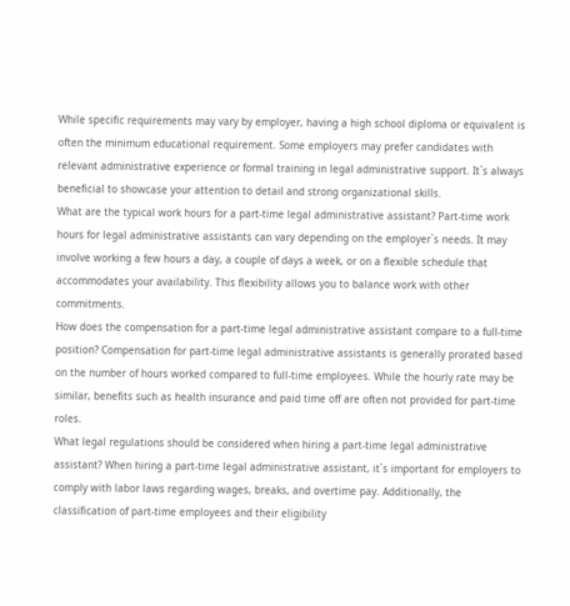While specific requirements may vary by employer, having a high school diploma or equivalent is often the minimum educational requirement. Some employers may prefer candidates with relevant administrative experience or formal training in legal administrative support. It`s always beneficial to showcase your attention to detail and strong organizational skills.
What are the typical work hours for a part-time legal administrative assistant? Part-time work hours for legal administrative assistants can vary depending on the employer`s needs. It may involve working a few hours a day, a couple of days a week, or on a flexible schedule that accommodates your availability. This flexibility allows you to balance work with other commitments.
How does the compensation for a part-time legal administrative assistant compare to a full-time position? Compensation for part-time legal administrative assistants is generally prorated based on the number of hours worked compared to full-time employees. While the hourly rate may be similar, benefits such as health insurance and paid time off are often not provided for part-time roles.
What legal regulations should be considered when hiring a part-time legal administrative assistant? When hiring a part-time legal administrative assistant, it`s important for employers to comply with labor laws regarding wages, breaks, and overtime pay. Additionally, the classification of part-time employees and their eligibility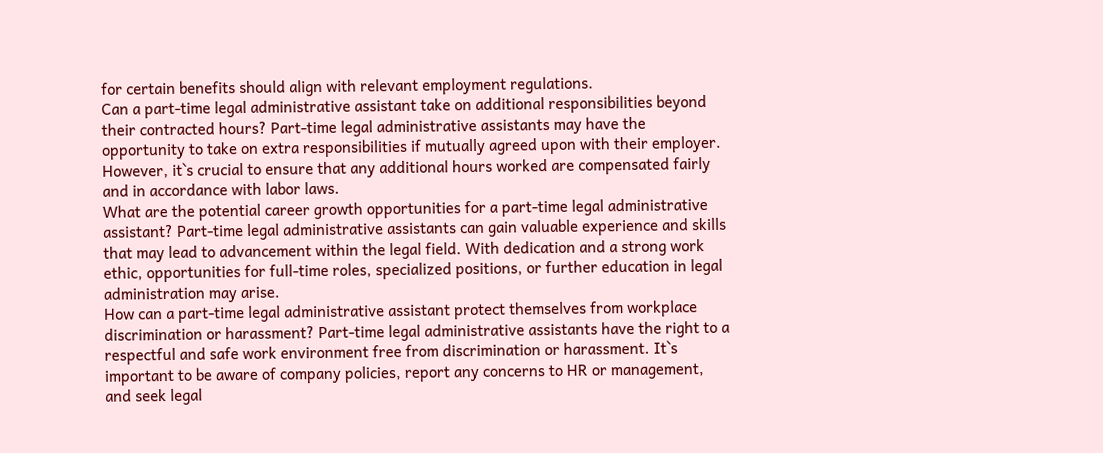for certain benefits should align with relevant employment regulations.
Can a part-time legal administrative assistant take on additional responsibilities beyond their contracted hours? Part-time legal administrative assistants may have the opportunity to take on extra responsibilities if mutually agreed upon with their employer. However, it`s crucial to ensure that any additional hours worked are compensated fairly and in accordance with labor laws.
What are the potential career growth opportunities for a part-time legal administrative assistant? Part-time legal administrative assistants can gain valuable experience and skills that may lead to advancement within the legal field. With dedication and a strong work ethic, opportunities for full-time roles, specialized positions, or further education in legal administration may arise.
How can a part-time legal administrative assistant protect themselves from workplace discrimination or harassment? Part-time legal administrative assistants have the right to a respectful and safe work environment free from discrimination or harassment. It`s important to be aware of company policies, report any concerns to HR or management, and seek legal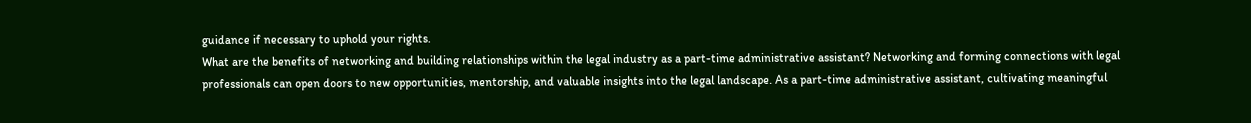guidance if necessary to uphold your rights.
What are the benefits of networking and building relationships within the legal industry as a part-time administrative assistant? Networking and forming connections with legal professionals can open doors to new opportunities, mentorship, and valuable insights into the legal landscape. As a part-time administrative assistant, cultivating meaningful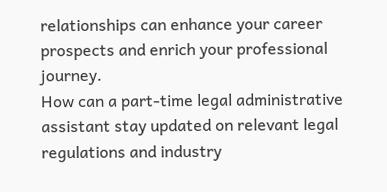relationships can enhance your career prospects and enrich your professional journey.
How can a part-time legal administrative assistant stay updated on relevant legal regulations and industry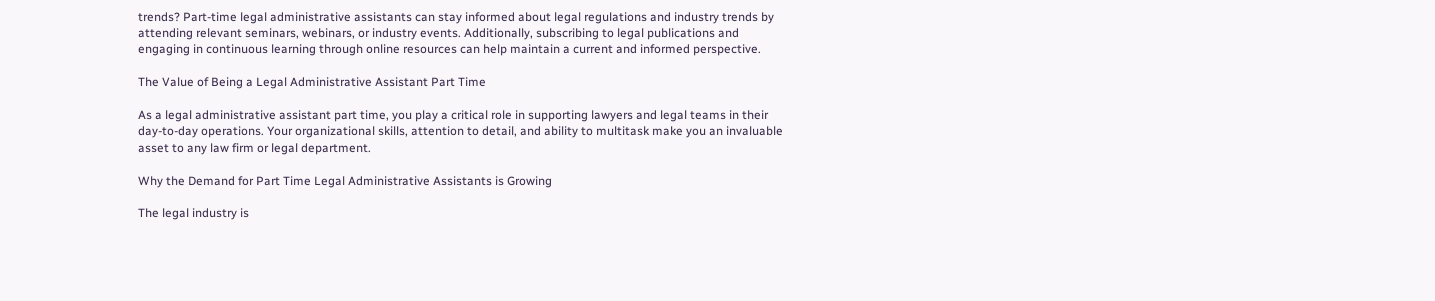trends? Part-time legal administrative assistants can stay informed about legal regulations and industry trends by attending relevant seminars, webinars, or industry events. Additionally, subscribing to legal publications and engaging in continuous learning through online resources can help maintain a current and informed perspective.

The Value of Being a Legal Administrative Assistant Part Time

As a legal administrative assistant part time, you play a critical role in supporting lawyers and legal teams in their day-to-day operations. Your organizational skills, attention to detail, and ability to multitask make you an invaluable asset to any law firm or legal department.

Why the Demand for Part Time Legal Administrative Assistants is Growing

The legal industry is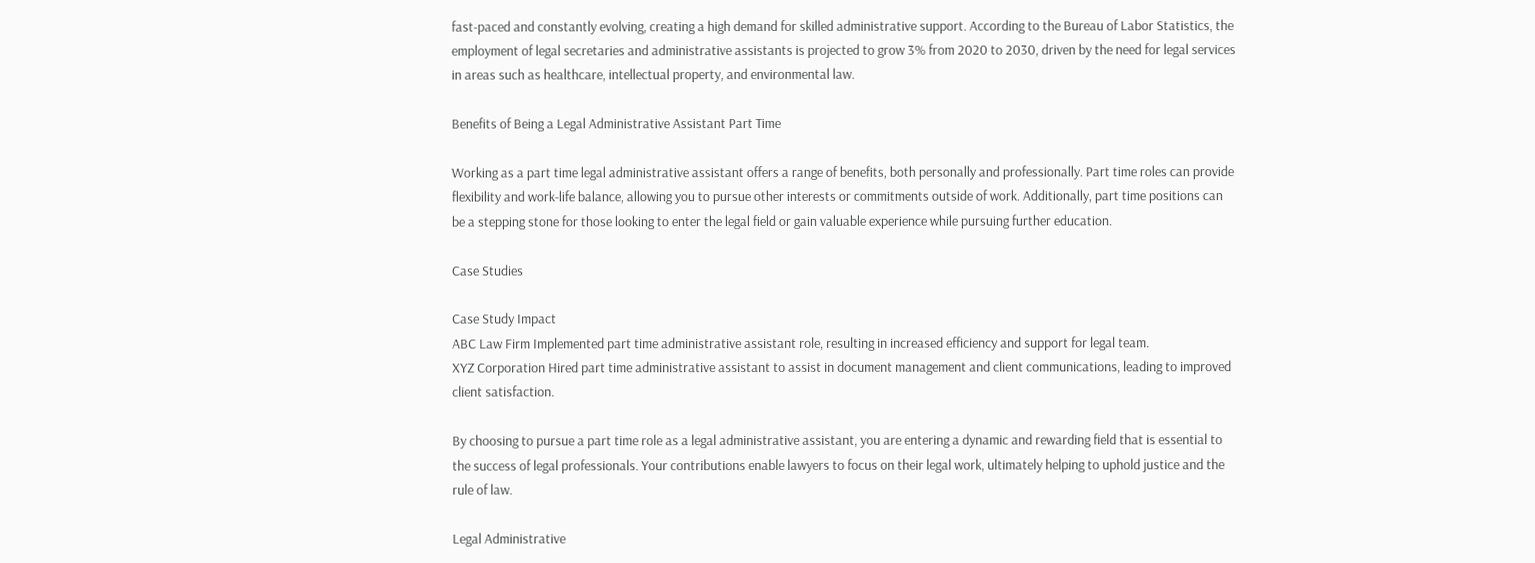fast-paced and constantly evolving, creating a high demand for skilled administrative support. According to the Bureau of Labor Statistics, the employment of legal secretaries and administrative assistants is projected to grow 3% from 2020 to 2030, driven by the need for legal services in areas such as healthcare, intellectual property, and environmental law.

Benefits of Being a Legal Administrative Assistant Part Time

Working as a part time legal administrative assistant offers a range of benefits, both personally and professionally. Part time roles can provide flexibility and work-life balance, allowing you to pursue other interests or commitments outside of work. Additionally, part time positions can be a stepping stone for those looking to enter the legal field or gain valuable experience while pursuing further education.

Case Studies

Case Study Impact
ABC Law Firm Implemented part time administrative assistant role, resulting in increased efficiency and support for legal team.
XYZ Corporation Hired part time administrative assistant to assist in document management and client communications, leading to improved client satisfaction.

By choosing to pursue a part time role as a legal administrative assistant, you are entering a dynamic and rewarding field that is essential to the success of legal professionals. Your contributions enable lawyers to focus on their legal work, ultimately helping to uphold justice and the rule of law.

Legal Administrative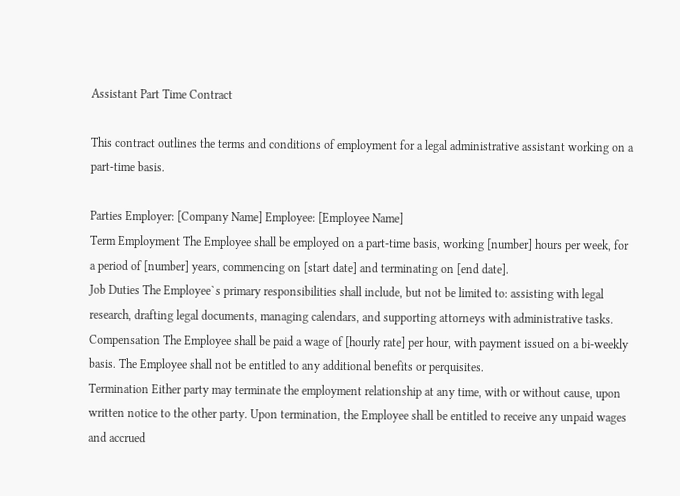Assistant Part Time Contract

This contract outlines the terms and conditions of employment for a legal administrative assistant working on a part-time basis.

Parties Employer: [Company Name] Employee: [Employee Name]
Term Employment The Employee shall be employed on a part-time basis, working [number] hours per week, for a period of [number] years, commencing on [start date] and terminating on [end date].
Job Duties The Employee`s primary responsibilities shall include, but not be limited to: assisting with legal research, drafting legal documents, managing calendars, and supporting attorneys with administrative tasks.
Compensation The Employee shall be paid a wage of [hourly rate] per hour, with payment issued on a bi-weekly basis. The Employee shall not be entitled to any additional benefits or perquisites.
Termination Either party may terminate the employment relationship at any time, with or without cause, upon written notice to the other party. Upon termination, the Employee shall be entitled to receive any unpaid wages and accrued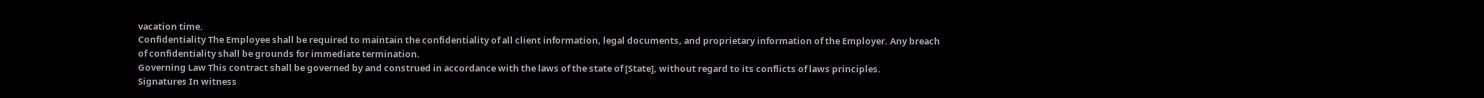vacation time.
Confidentiality The Employee shall be required to maintain the confidentiality of all client information, legal documents, and proprietary information of the Employer. Any breach of confidentiality shall be grounds for immediate termination.
Governing Law This contract shall be governed by and construed in accordance with the laws of the state of [State], without regard to its conflicts of laws principles.
Signatures In witness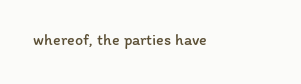whereof, the parties have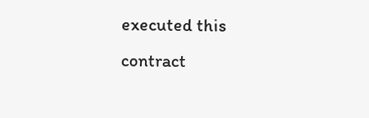executed this contract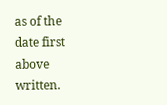as of the date first above written.